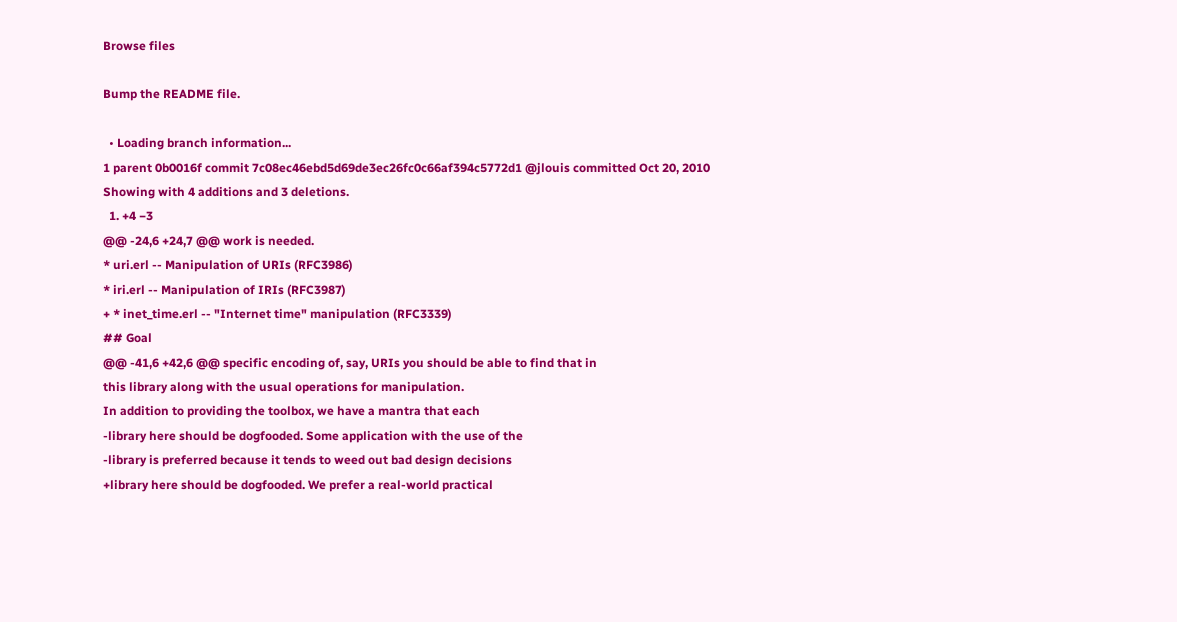Browse files

Bump the README file.

  • Loading branch information...
1 parent 0b0016f commit 7c08ec46ebd5d69de3ec26fc0c66af394c5772d1 @jlouis committed Oct 20, 2010
Showing with 4 additions and 3 deletions.
  1. +4 −3
@@ -24,6 +24,7 @@ work is needed.
* uri.erl -- Manipulation of URIs (RFC3986)
* iri.erl -- Manipulation of IRIs (RFC3987)
+ * inet_time.erl -- "Internet time" manipulation (RFC3339)
## Goal
@@ -41,6 +42,6 @@ specific encoding of, say, URIs you should be able to find that in
this library along with the usual operations for manipulation.
In addition to providing the toolbox, we have a mantra that each
-library here should be dogfooded. Some application with the use of the
-library is preferred because it tends to weed out bad design decisions
+library here should be dogfooded. We prefer a real-world practical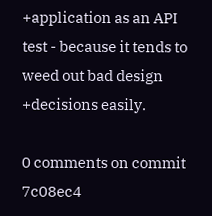+application as an API test - because it tends to weed out bad design
+decisions easily.

0 comments on commit 7c08ec4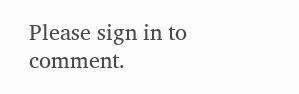Please sign in to comment.